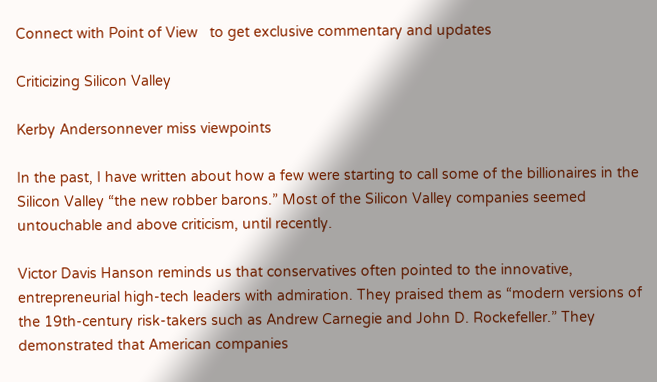Connect with Point of View   to get exclusive commentary and updates

Criticizing Silicon Valley

Kerby Andersonnever miss viewpoints

In the past, I have written about how a few were starting to call some of the billionaires in the Silicon Valley “the new robber barons.” Most of the Silicon Valley companies seemed untouchable and above criticism, until recently.

Victor Davis Hanson reminds us that conservatives often pointed to the innovative, entrepreneurial high-tech leaders with admiration. They praised them as “modern versions of the 19th-century risk-takers such as Andrew Carnegie and John D. Rockefeller.” They demonstrated that American companies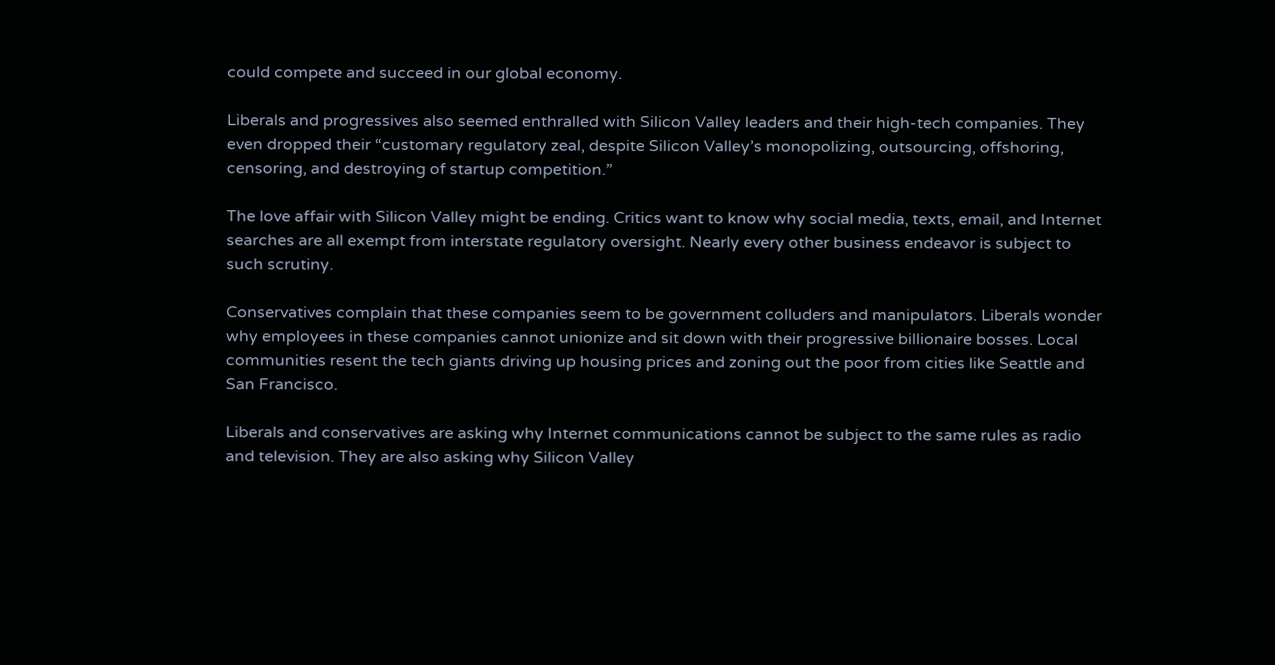could compete and succeed in our global economy.

Liberals and progressives also seemed enthralled with Silicon Valley leaders and their high-tech companies. They even dropped their “customary regulatory zeal, despite Silicon Valley’s monopolizing, outsourcing, offshoring, censoring, and destroying of startup competition.”

The love affair with Silicon Valley might be ending. Critics want to know why social media, texts, email, and Internet searches are all exempt from interstate regulatory oversight. Nearly every other business endeavor is subject to such scrutiny.

Conservatives complain that these companies seem to be government colluders and manipulators. Liberals wonder why employees in these companies cannot unionize and sit down with their progressive billionaire bosses. Local communities resent the tech giants driving up housing prices and zoning out the poor from cities like Seattle and San Francisco.

Liberals and conservatives are asking why Internet communications cannot be subject to the same rules as radio and television. They are also asking why Silicon Valley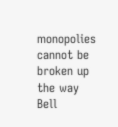monopolies cannot be broken up the way Bell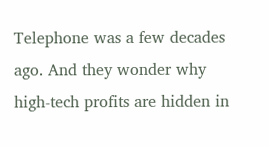Telephone was a few decades ago. And they wonder why high-tech profits are hidden in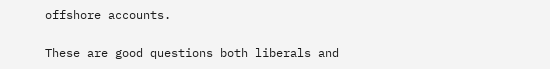offshore accounts.

These are good questions both liberals and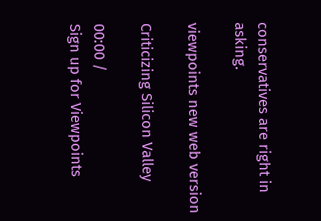conservatives are right in asking.

viewpoints new web version

Criticizing Silicon Valley

00:00 /
Sign up for Viewpoints